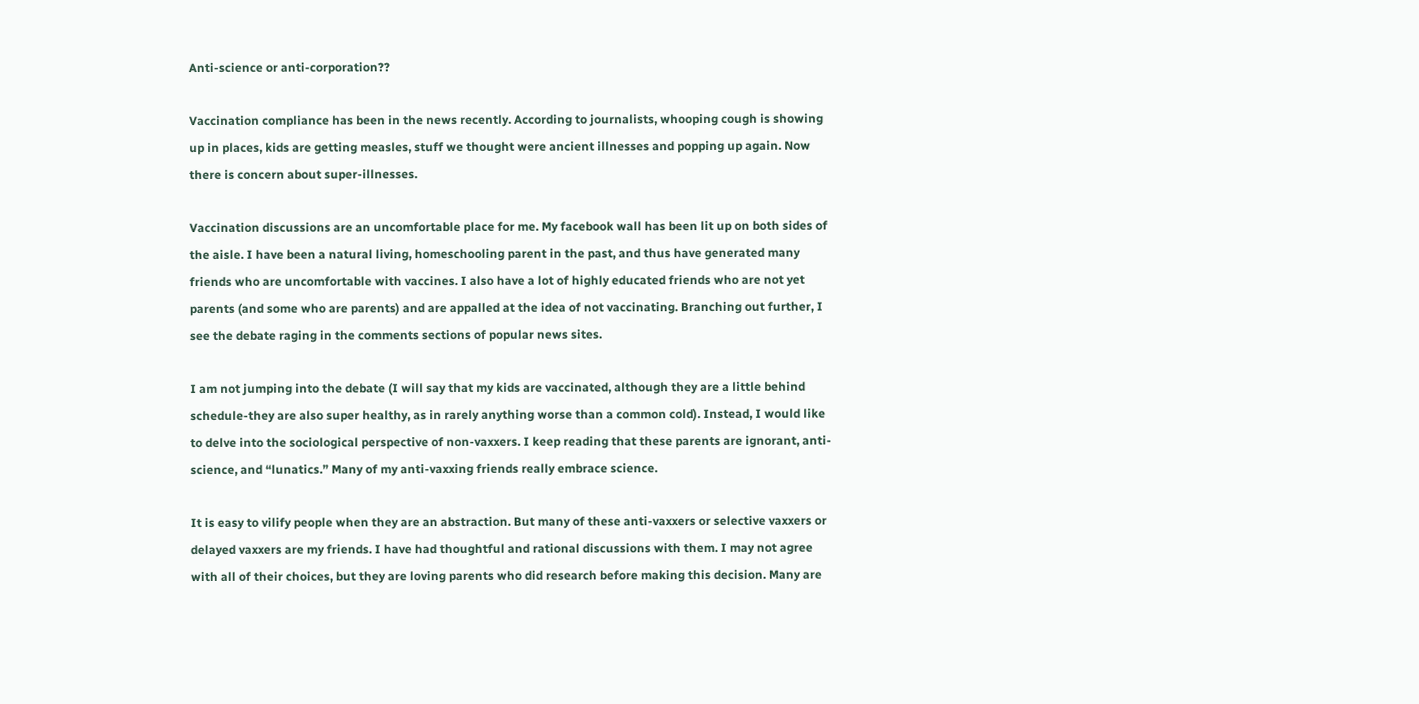Anti-science or anti-corporation??

Vaccination compliance has been in the news recently. According to journalists, whooping cough is showing up in places, kids are getting measles, stuff we thought were ancient illnesses and popping up again. Now there is concern about super-illnesses.

Vaccination discussions are an uncomfortable place for me. My facebook wall has been lit up on both sides of the aisle. I have been a natural living, homeschooling parent in the past, and thus have generated many friends who are uncomfortable with vaccines. I also have a lot of highly educated friends who are not yet parents (and some who are parents) and are appalled at the idea of not vaccinating. Branching out further, I see the debate raging in the comments sections of popular news sites.

I am not jumping into the debate (I will say that my kids are vaccinated, although they are a little behind schedule-they are also super healthy, as in rarely anything worse than a common cold). Instead, I would like to delve into the sociological perspective of non-vaxxers. I keep reading that these parents are ignorant, anti-science, and “lunatics.” Many of my anti-vaxxing friends really embrace science.

It is easy to vilify people when they are an abstraction. But many of these anti-vaxxers or selective vaxxers or delayed vaxxers are my friends. I have had thoughtful and rational discussions with them. I may not agree with all of their choices, but they are loving parents who did research before making this decision. Many are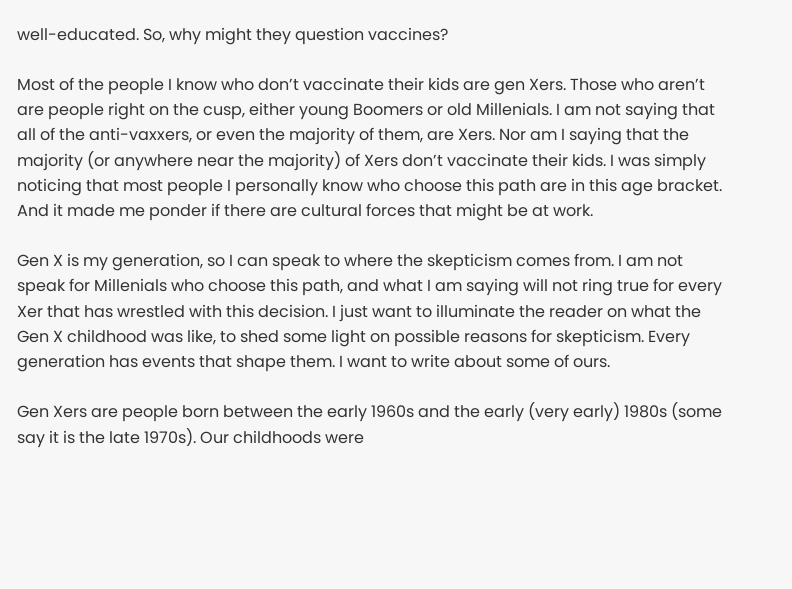well-educated. So, why might they question vaccines?

Most of the people I know who don’t vaccinate their kids are gen Xers. Those who aren’t are people right on the cusp, either young Boomers or old Millenials. I am not saying that all of the anti-vaxxers, or even the majority of them, are Xers. Nor am I saying that the majority (or anywhere near the majority) of Xers don’t vaccinate their kids. I was simply noticing that most people I personally know who choose this path are in this age bracket. And it made me ponder if there are cultural forces that might be at work.

Gen X is my generation, so I can speak to where the skepticism comes from. I am not speak for Millenials who choose this path, and what I am saying will not ring true for every Xer that has wrestled with this decision. I just want to illuminate the reader on what the Gen X childhood was like, to shed some light on possible reasons for skepticism. Every generation has events that shape them. I want to write about some of ours.

Gen Xers are people born between the early 1960s and the early (very early) 1980s (some say it is the late 1970s). Our childhoods were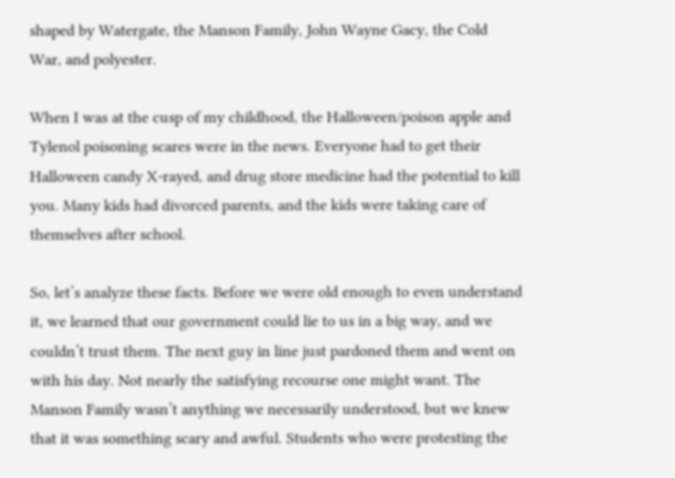shaped by Watergate, the Manson Family, John Wayne Gacy, the Cold War, and polyester.

When I was at the cusp of my childhood, the Halloween/poison apple and Tylenol poisoning scares were in the news. Everyone had to get their Halloween candy X-rayed, and drug store medicine had the potential to kill you. Many kids had divorced parents, and the kids were taking care of themselves after school.

So, let’s analyze these facts. Before we were old enough to even understand it, we learned that our government could lie to us in a big way, and we couldn’t trust them. The next guy in line just pardoned them and went on with his day. Not nearly the satisfying recourse one might want. The Manson Family wasn’t anything we necessarily understood, but we knew that it was something scary and awful. Students who were protesting the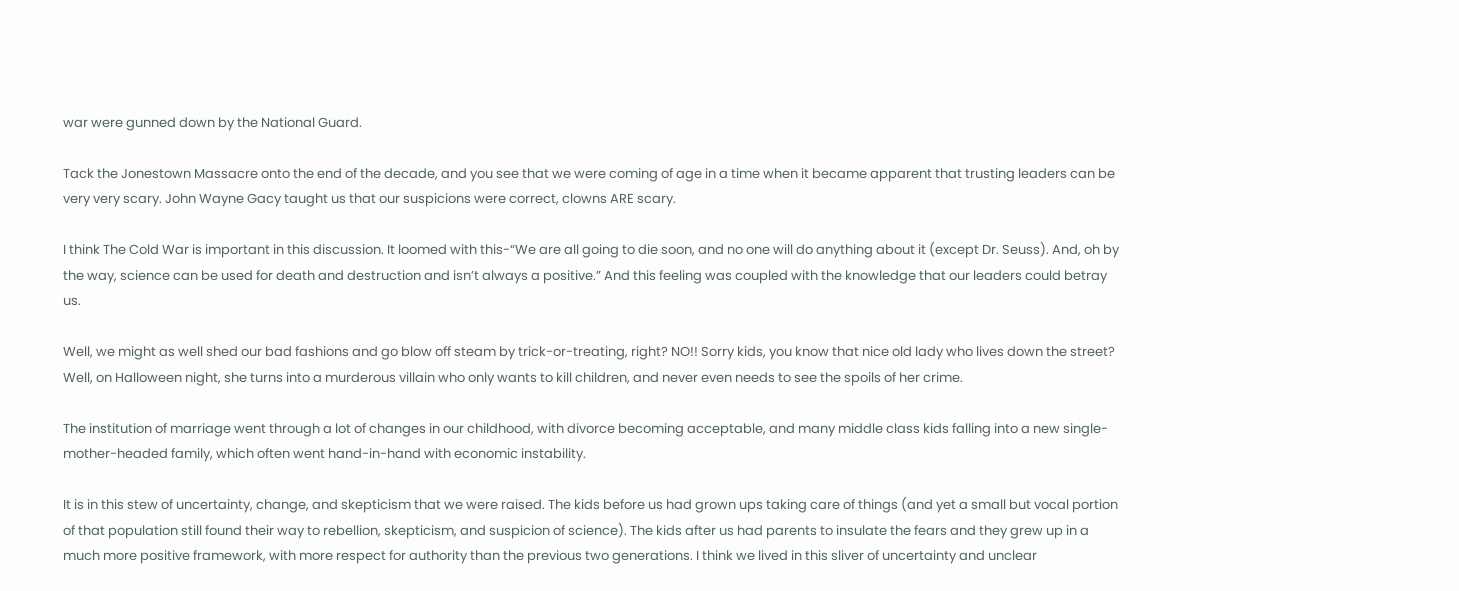war were gunned down by the National Guard.

Tack the Jonestown Massacre onto the end of the decade, and you see that we were coming of age in a time when it became apparent that trusting leaders can be very very scary. John Wayne Gacy taught us that our suspicions were correct, clowns ARE scary.

I think The Cold War is important in this discussion. It loomed with this-“We are all going to die soon, and no one will do anything about it (except Dr. Seuss). And, oh by the way, science can be used for death and destruction and isn’t always a positive.” And this feeling was coupled with the knowledge that our leaders could betray us.

Well, we might as well shed our bad fashions and go blow off steam by trick-or-treating, right? NO!! Sorry kids, you know that nice old lady who lives down the street? Well, on Halloween night, she turns into a murderous villain who only wants to kill children, and never even needs to see the spoils of her crime.

The institution of marriage went through a lot of changes in our childhood, with divorce becoming acceptable, and many middle class kids falling into a new single-mother-headed family, which often went hand-in-hand with economic instability.

It is in this stew of uncertainty, change, and skepticism that we were raised. The kids before us had grown ups taking care of things (and yet a small but vocal portion of that population still found their way to rebellion, skepticism, and suspicion of science). The kids after us had parents to insulate the fears and they grew up in a much more positive framework, with more respect for authority than the previous two generations. I think we lived in this sliver of uncertainty and unclear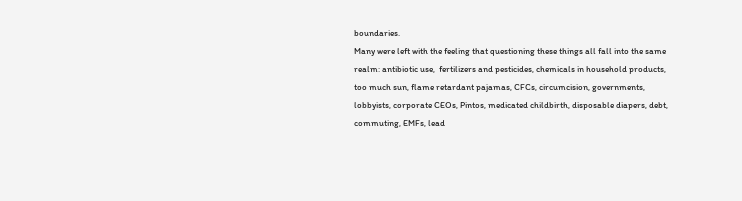boundaries.
Many were left with the feeling that questioning these things all fall into the same realm: antibiotic use,  fertilizers and pesticides, chemicals in household products, too much sun, flame retardant pajamas, CFCs, circumcision, governments, lobbyists, corporate CEOs, Pintos, medicated childbirth, disposable diapers, debt, commuting, EMFs, lead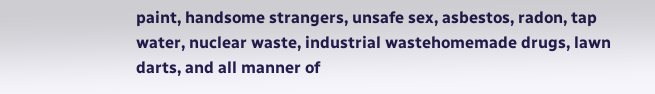paint, handsome strangers, unsafe sex, asbestos, radon, tap water, nuclear waste, industrial wastehomemade drugs, lawn darts, and all manner of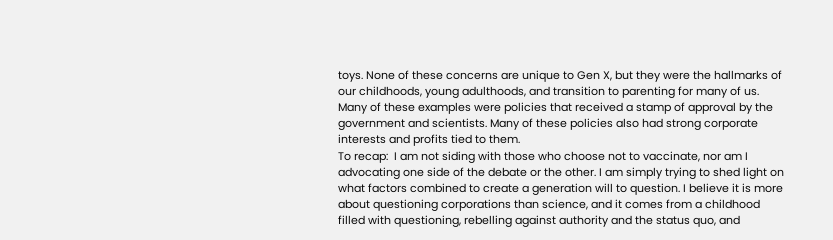toys. None of these concerns are unique to Gen X, but they were the hallmarks of our childhoods, young adulthoods, and transition to parenting for many of us. Many of these examples were policies that received a stamp of approval by the government and scientists. Many of these policies also had strong corporate interests and profits tied to them.
To recap:  I am not siding with those who choose not to vaccinate, nor am I advocating one side of the debate or the other. I am simply trying to shed light on what factors combined to create a generation will to question. I believe it is more about questioning corporations than science, and it comes from a childhood filled with questioning, rebelling against authority and the status quo, and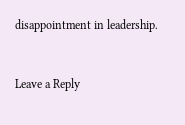disappointment in leadership.


Leave a Reply